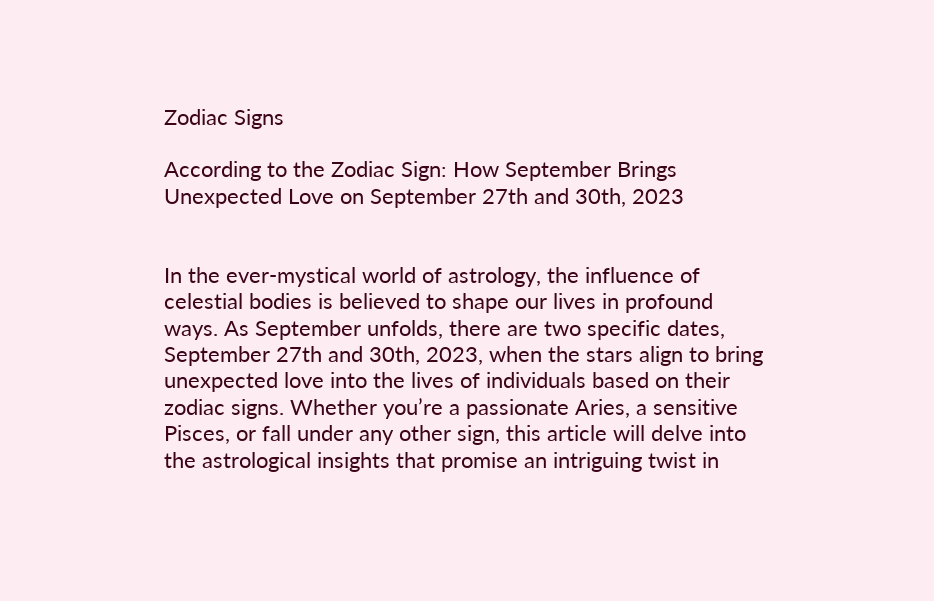Zodiac Signs

According to the Zodiac Sign: How September Brings Unexpected Love on September 27th and 30th, 2023


In the ever-mystical world of astrology, the influence of celestial bodies is believed to shape our lives in profound ways. As September unfolds, there are two specific dates, September 27th and 30th, 2023, when the stars align to bring unexpected love into the lives of individuals based on their zodiac signs. Whether you’re a passionate Aries, a sensitive Pisces, or fall under any other sign, this article will delve into the astrological insights that promise an intriguing twist in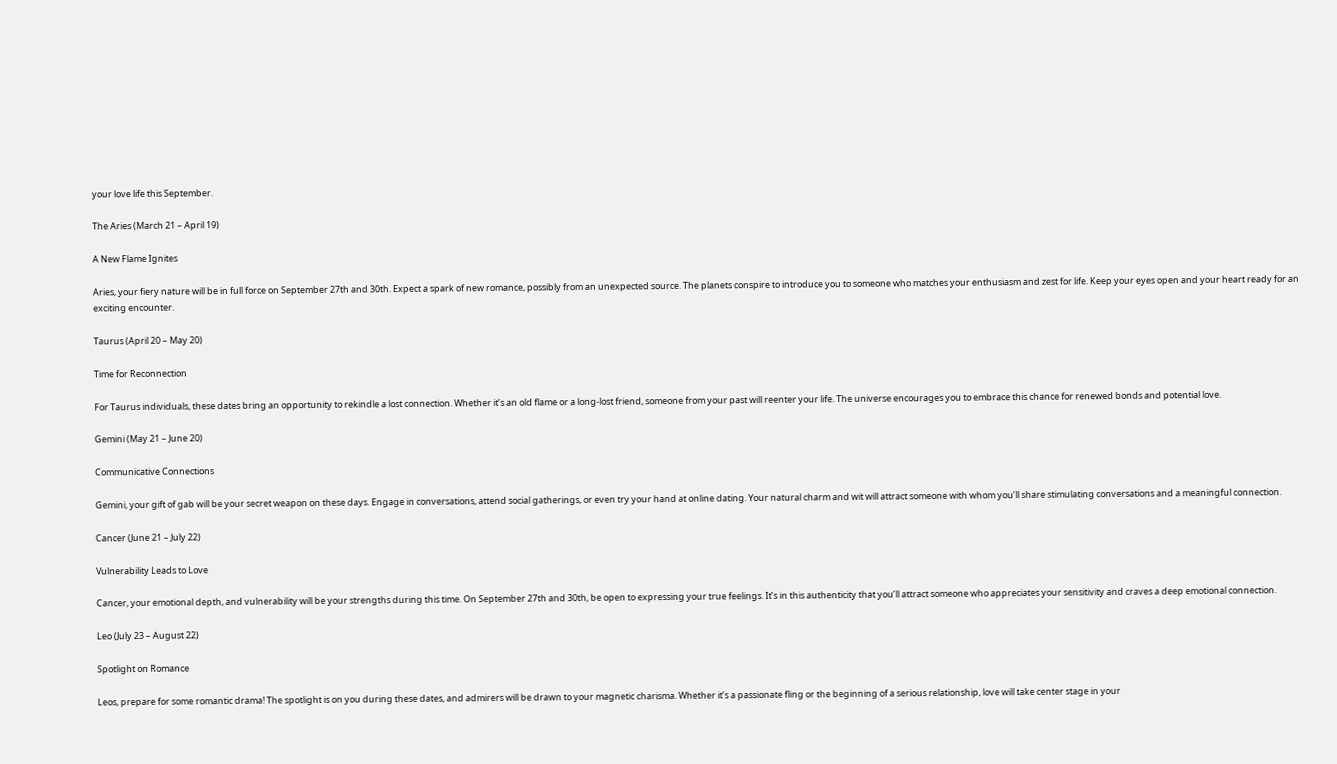your love life this September.

The Aries (March 21 – April 19)

A New Flame Ignites

Aries, your fiery nature will be in full force on September 27th and 30th. Expect a spark of new romance, possibly from an unexpected source. The planets conspire to introduce you to someone who matches your enthusiasm and zest for life. Keep your eyes open and your heart ready for an exciting encounter.

Taurus (April 20 – May 20)

Time for Reconnection

For Taurus individuals, these dates bring an opportunity to rekindle a lost connection. Whether it’s an old flame or a long-lost friend, someone from your past will reenter your life. The universe encourages you to embrace this chance for renewed bonds and potential love.

Gemini (May 21 – June 20)

Communicative Connections

Gemini, your gift of gab will be your secret weapon on these days. Engage in conversations, attend social gatherings, or even try your hand at online dating. Your natural charm and wit will attract someone with whom you’ll share stimulating conversations and a meaningful connection.

Cancer (June 21 – July 22)

Vulnerability Leads to Love

Cancer, your emotional depth, and vulnerability will be your strengths during this time. On September 27th and 30th, be open to expressing your true feelings. It’s in this authenticity that you’ll attract someone who appreciates your sensitivity and craves a deep emotional connection.

Leo (July 23 – August 22)

Spotlight on Romance

Leos, prepare for some romantic drama! The spotlight is on you during these dates, and admirers will be drawn to your magnetic charisma. Whether it’s a passionate fling or the beginning of a serious relationship, love will take center stage in your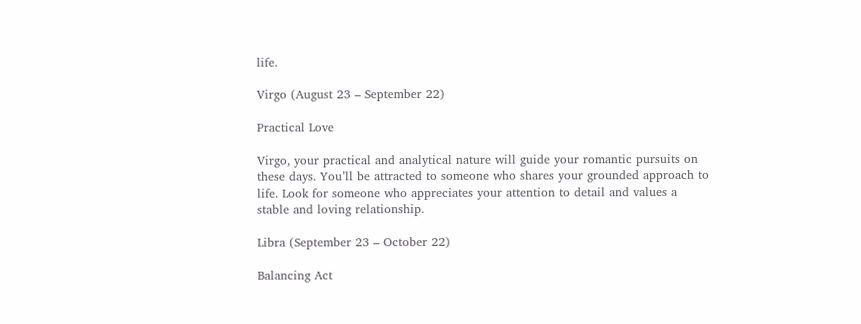life.

Virgo (August 23 – September 22)

Practical Love

Virgo, your practical and analytical nature will guide your romantic pursuits on these days. You’ll be attracted to someone who shares your grounded approach to life. Look for someone who appreciates your attention to detail and values a stable and loving relationship.

Libra (September 23 – October 22)

Balancing Act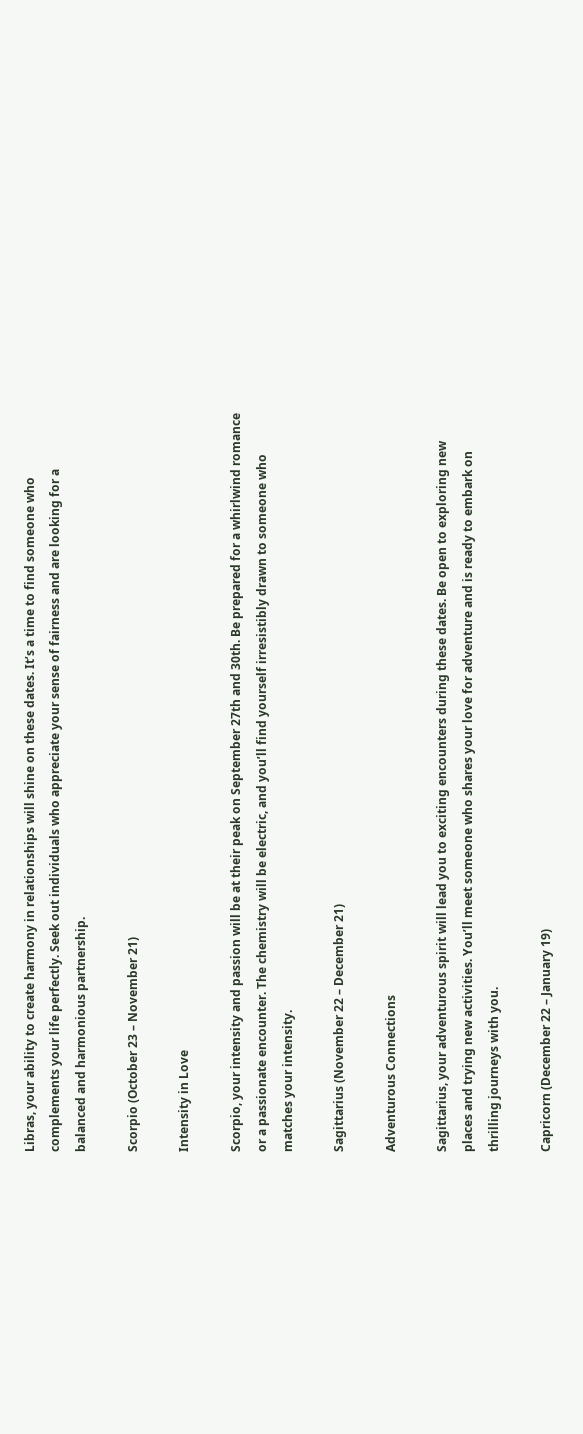Libras, your ability to create harmony in relationships will shine on these dates. It’s a time to find someone who complements your life perfectly. Seek out individuals who appreciate your sense of fairness and are looking for a balanced and harmonious partnership.

Scorpio (October 23 – November 21)

Intensity in Love

Scorpio, your intensity and passion will be at their peak on September 27th and 30th. Be prepared for a whirlwind romance or a passionate encounter. The chemistry will be electric, and you’ll find yourself irresistibly drawn to someone who matches your intensity.

Sagittarius (November 22 – December 21)

Adventurous Connections

Sagittarius, your adventurous spirit will lead you to exciting encounters during these dates. Be open to exploring new places and trying new activities. You’ll meet someone who shares your love for adventure and is ready to embark on thrilling journeys with you.

Capricorn (December 22 – January 19)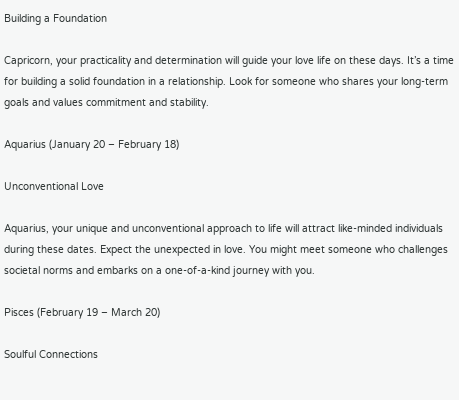Building a Foundation

Capricorn, your practicality and determination will guide your love life on these days. It’s a time for building a solid foundation in a relationship. Look for someone who shares your long-term goals and values commitment and stability.

Aquarius (January 20 – February 18)

Unconventional Love

Aquarius, your unique and unconventional approach to life will attract like-minded individuals during these dates. Expect the unexpected in love. You might meet someone who challenges societal norms and embarks on a one-of-a-kind journey with you.

Pisces (February 19 – March 20)

Soulful Connections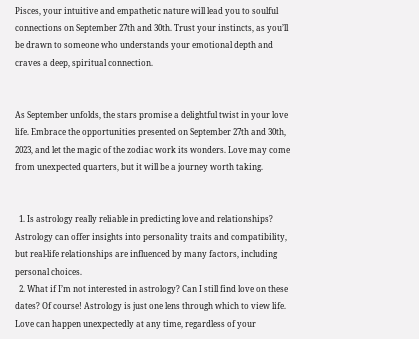Pisces, your intuitive and empathetic nature will lead you to soulful connections on September 27th and 30th. Trust your instincts, as you’ll be drawn to someone who understands your emotional depth and craves a deep, spiritual connection.


As September unfolds, the stars promise a delightful twist in your love life. Embrace the opportunities presented on September 27th and 30th, 2023, and let the magic of the zodiac work its wonders. Love may come from unexpected quarters, but it will be a journey worth taking.


  1. Is astrology really reliable in predicting love and relationships? Astrology can offer insights into personality traits and compatibility, but real-life relationships are influenced by many factors, including personal choices.
  2. What if I’m not interested in astrology? Can I still find love on these dates? Of course! Astrology is just one lens through which to view life. Love can happen unexpectedly at any time, regardless of your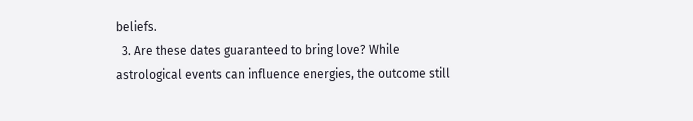beliefs.
  3. Are these dates guaranteed to bring love? While astrological events can influence energies, the outcome still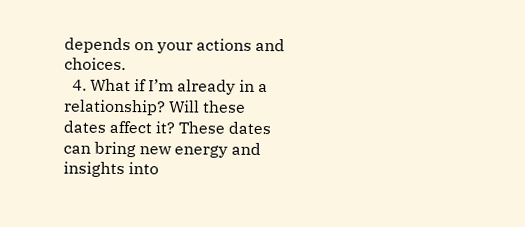depends on your actions and choices.
  4. What if I’m already in a relationship? Will these dates affect it? These dates can bring new energy and insights into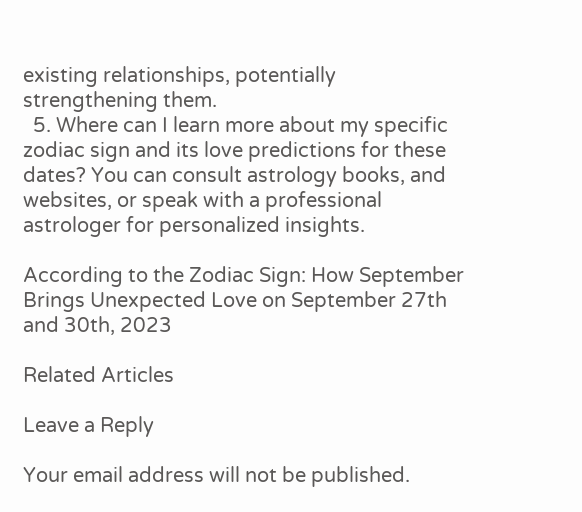existing relationships, potentially strengthening them.
  5. Where can I learn more about my specific zodiac sign and its love predictions for these dates? You can consult astrology books, and websites, or speak with a professional astrologer for personalized insights.

According to the Zodiac Sign: How September Brings Unexpected Love on September 27th and 30th, 2023

Related Articles

Leave a Reply

Your email address will not be published.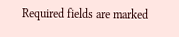Required fields are marked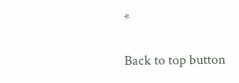*

Back to top button